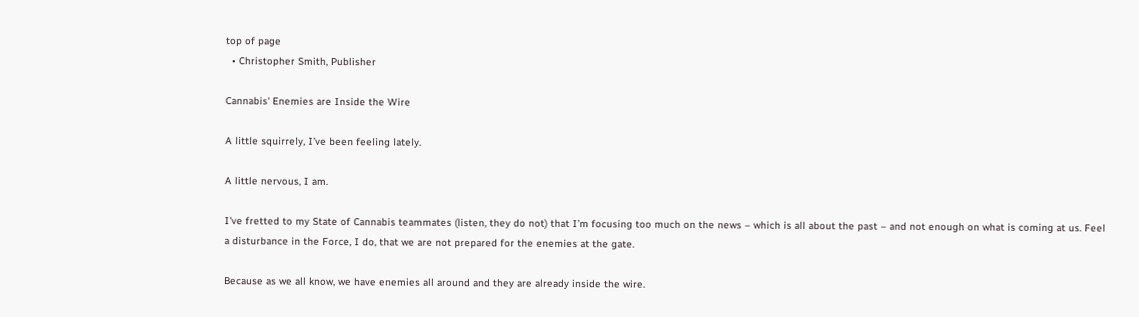top of page
  • Christopher Smith, Publisher

Cannabis' Enemies are Inside the Wire

A little squirrely, I’ve been feeling lately.

A little nervous, I am.

I've fretted to my State of Cannabis teammates (listen, they do not) that I’m focusing too much on the news – which is all about the past – and not enough on what is coming at us. Feel a disturbance in the Force, I do, that we are not prepared for the enemies at the gate.

Because as we all know, we have enemies all around and they are already inside the wire.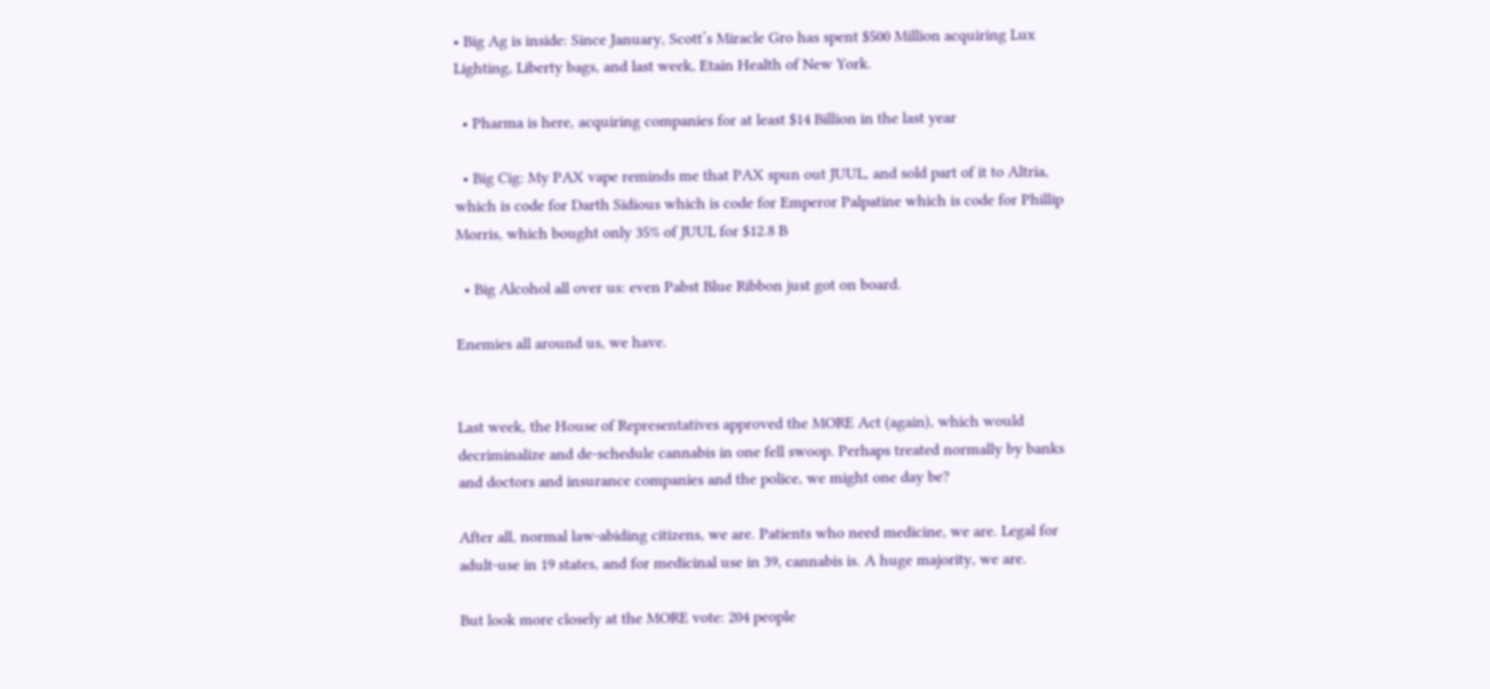• Big Ag is inside: Since January, Scott’s Miracle Gro has spent $500 Million acquiring Lux Lighting, Liberty bags, and last week, Etain Health of New York.

  • Pharma is here, acquiring companies for at least $14 Billion in the last year

  • Big Cig: My PAX vape reminds me that PAX spun out JUUL, and sold part of it to Altria, which is code for Darth Sidious which is code for Emperor Palpatine which is code for Phillip Morris, which bought only 35% of JUUL for $12.8 B

  • Big Alcohol all over us: even Pabst Blue Ribbon just got on board.

Enemies all around us, we have.


Last week, the House of Representatives approved the MORE Act (again), which would decriminalize and de-schedule cannabis in one fell swoop. Perhaps treated normally by banks and doctors and insurance companies and the police, we might one day be?

After all, normal law-abiding citizens, we are. Patients who need medicine, we are. Legal for adult-use in 19 states, and for medicinal use in 39, cannabis is. A huge majority, we are.

But look more closely at the MORE vote: 204 people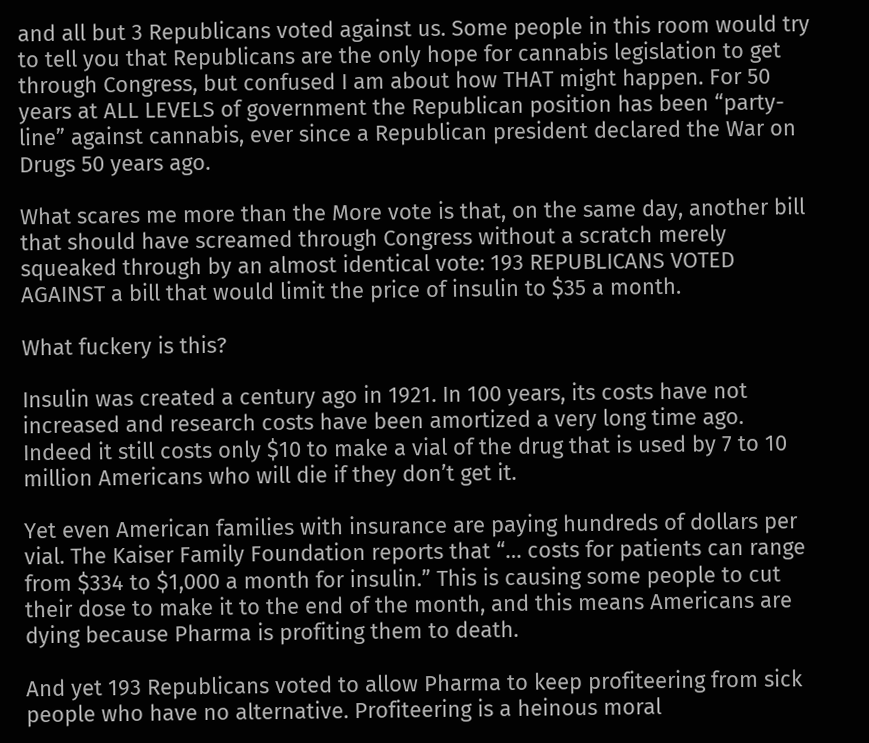and all but 3 Republicans voted against us. Some people in this room would try to tell you that Republicans are the only hope for cannabis legislation to get through Congress, but confused I am about how THAT might happen. For 50 years at ALL LEVELS of government the Republican position has been “party-line” against cannabis, ever since a Republican president declared the War on Drugs 50 years ago.

What scares me more than the More vote is that, on the same day, another bill that should have screamed through Congress without a scratch merely squeaked through by an almost identical vote: 193 REPUBLICANS VOTED AGAINST a bill that would limit the price of insulin to $35 a month.

What fuckery is this?

Insulin was created a century ago in 1921. In 100 years, its costs have not increased and research costs have been amortized a very long time ago. Indeed it still costs only $10 to make a vial of the drug that is used by 7 to 10 million Americans who will die if they don’t get it.

Yet even American families with insurance are paying hundreds of dollars per vial. The Kaiser Family Foundation reports that “… costs for patients can range from $334 to $1,000 a month for insulin.” This is causing some people to cut their dose to make it to the end of the month, and this means Americans are dying because Pharma is profiting them to death.

And yet 193 Republicans voted to allow Pharma to keep profiteering from sick people who have no alternative. Profiteering is a heinous moral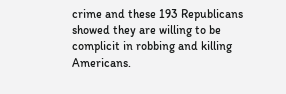crime and these 193 Republicans showed they are willing to be complicit in robbing and killing Americans.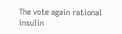The vote again rational insulin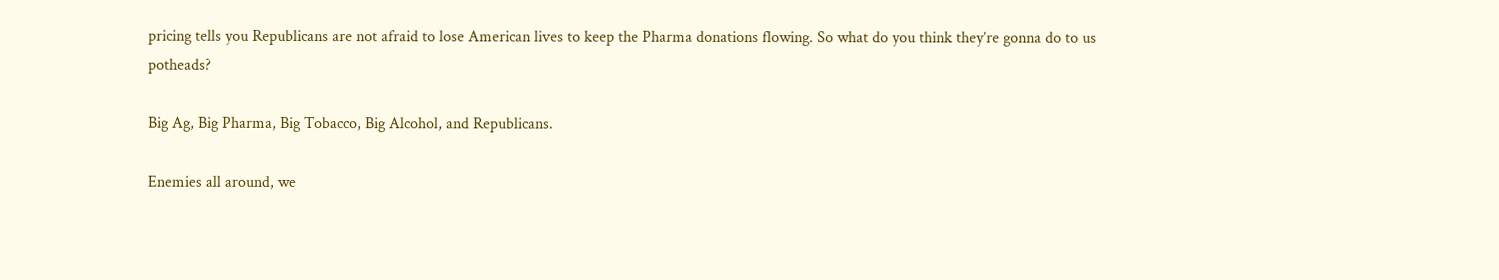pricing tells you Republicans are not afraid to lose American lives to keep the Pharma donations flowing. So what do you think they’re gonna do to us potheads?

Big Ag, Big Pharma, Big Tobacco, Big Alcohol, and Republicans.

Enemies all around, we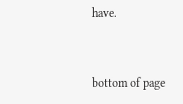have.


bottom of page